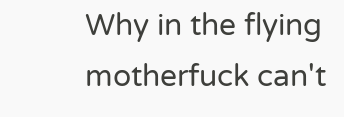Why in the flying motherfuck can't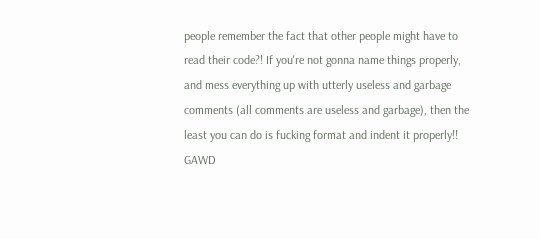people remember the fact that other people might have to read their code?! If you're not gonna name things properly, and mess everything up with utterly useless and garbage comments (all comments are useless and garbage), then the least you can do is fucking format and indent it properly!! GAWD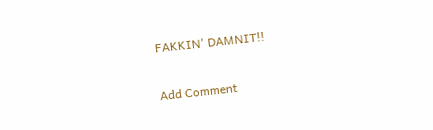FAKKIN' DAMNIT!!

Add Comment